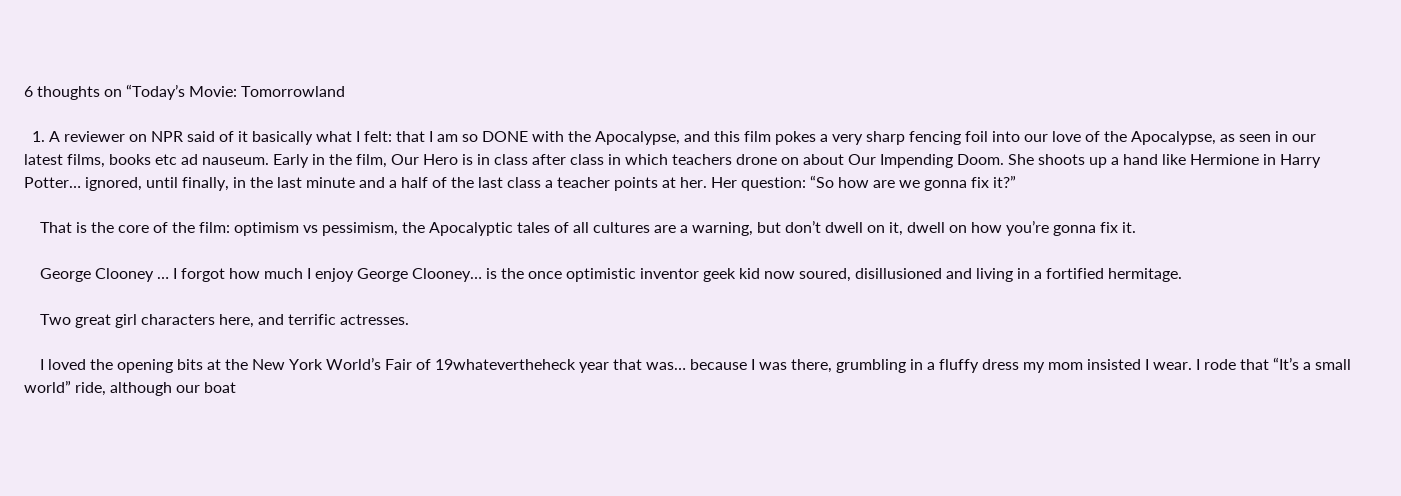6 thoughts on “Today’s Movie: Tomorrowland

  1. A reviewer on NPR said of it basically what I felt: that I am so DONE with the Apocalypse, and this film pokes a very sharp fencing foil into our love of the Apocalypse, as seen in our latest films, books etc ad nauseum. Early in the film, Our Hero is in class after class in which teachers drone on about Our Impending Doom. She shoots up a hand like Hermione in Harry Potter… ignored, until finally, in the last minute and a half of the last class a teacher points at her. Her question: “So how are we gonna fix it?”

    That is the core of the film: optimism vs pessimism, the Apocalyptic tales of all cultures are a warning, but don’t dwell on it, dwell on how you’re gonna fix it.

    George Clooney … I forgot how much I enjoy George Clooney… is the once optimistic inventor geek kid now soured, disillusioned and living in a fortified hermitage.

    Two great girl characters here, and terrific actresses.

    I loved the opening bits at the New York World’s Fair of 19whatevertheheck year that was… because I was there, grumbling in a fluffy dress my mom insisted I wear. I rode that “It’s a small world” ride, although our boat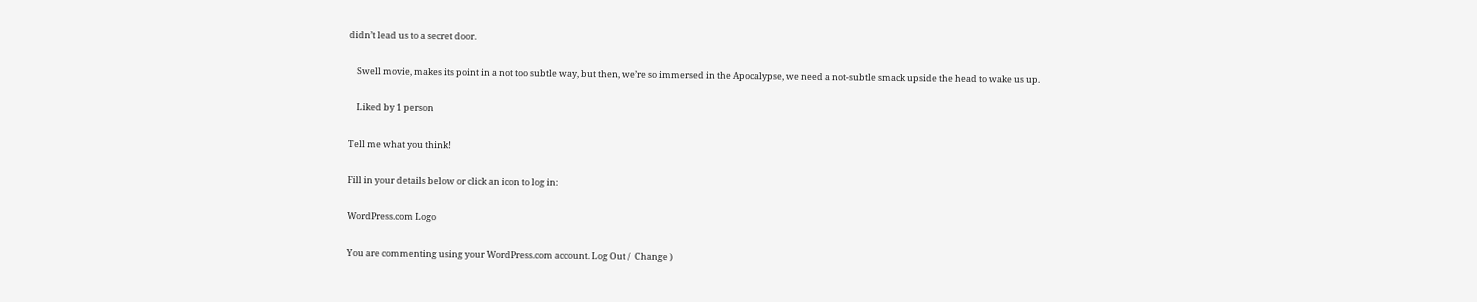didn’t lead us to a secret door.

    Swell movie, makes its point in a not too subtle way, but then, we’re so immersed in the Apocalypse, we need a not-subtle smack upside the head to wake us up.

    Liked by 1 person

Tell me what you think!

Fill in your details below or click an icon to log in:

WordPress.com Logo

You are commenting using your WordPress.com account. Log Out /  Change )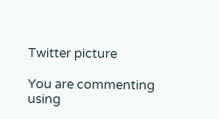Twitter picture

You are commenting using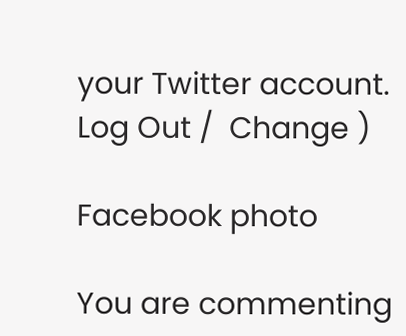your Twitter account. Log Out /  Change )

Facebook photo

You are commenting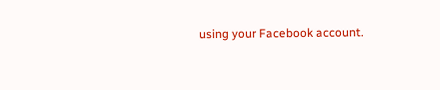using your Facebook account.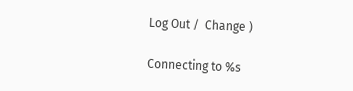Log Out /  Change )

Connecting to %s